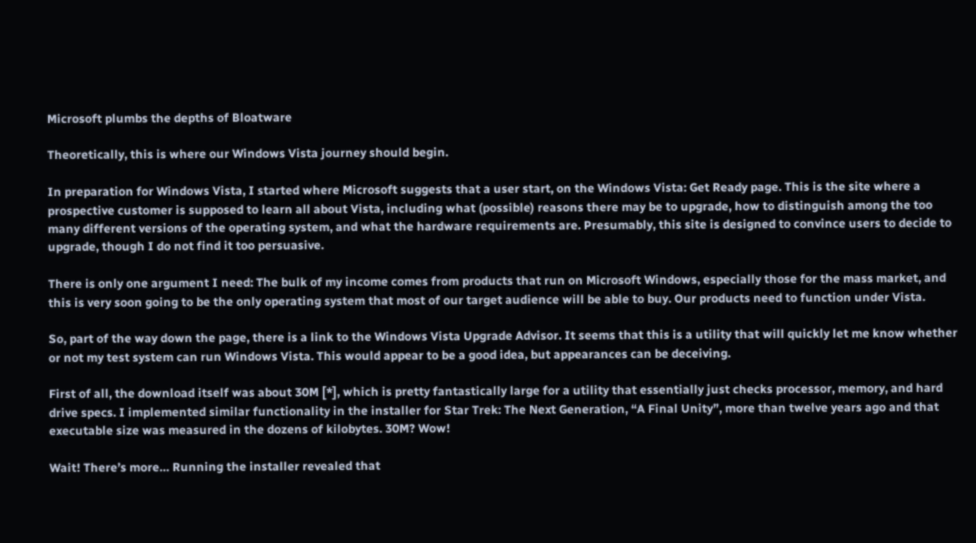Microsoft plumbs the depths of Bloatware

Theoretically, this is where our Windows Vista journey should begin.

In preparation for Windows Vista, I started where Microsoft suggests that a user start, on the Windows Vista: Get Ready page. This is the site where a prospective customer is supposed to learn all about Vista, including what (possible) reasons there may be to upgrade, how to distinguish among the too many different versions of the operating system, and what the hardware requirements are. Presumably, this site is designed to convince users to decide to upgrade, though I do not find it too persuasive.

There is only one argument I need: The bulk of my income comes from products that run on Microsoft Windows, especially those for the mass market, and this is very soon going to be the only operating system that most of our target audience will be able to buy. Our products need to function under Vista.

So, part of the way down the page, there is a link to the Windows Vista Upgrade Advisor. It seems that this is a utility that will quickly let me know whether or not my test system can run Windows Vista. This would appear to be a good idea, but appearances can be deceiving.

First of all, the download itself was about 30M [*], which is pretty fantastically large for a utility that essentially just checks processor, memory, and hard drive specs. I implemented similar functionality in the installer for Star Trek: The Next Generation, “A Final Unity”, more than twelve years ago and that executable size was measured in the dozens of kilobytes. 30M? Wow!

Wait! There’s more… Running the installer revealed that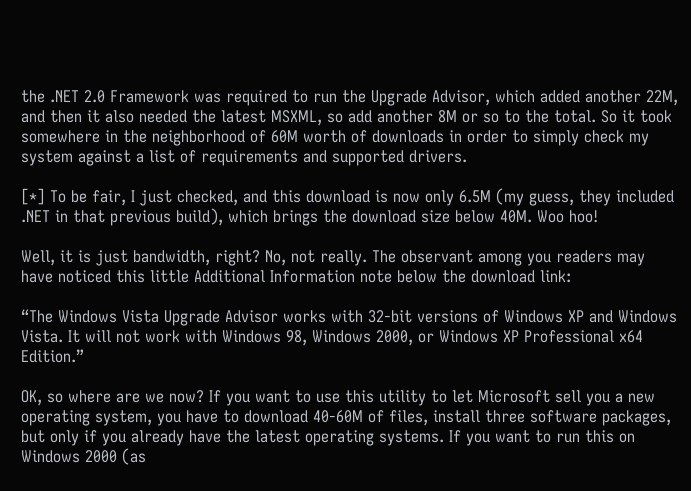the .NET 2.0 Framework was required to run the Upgrade Advisor, which added another 22M, and then it also needed the latest MSXML, so add another 8M or so to the total. So it took somewhere in the neighborhood of 60M worth of downloads in order to simply check my system against a list of requirements and supported drivers.

[*] To be fair, I just checked, and this download is now only 6.5M (my guess, they included .NET in that previous build), which brings the download size below 40M. Woo hoo!

Well, it is just bandwidth, right? No, not really. The observant among you readers may have noticed this little Additional Information note below the download link:

“The Windows Vista Upgrade Advisor works with 32-bit versions of Windows XP and Windows Vista. It will not work with Windows 98, Windows 2000, or Windows XP Professional x64 Edition.”

OK, so where are we now? If you want to use this utility to let Microsoft sell you a new operating system, you have to download 40-60M of files, install three software packages, but only if you already have the latest operating systems. If you want to run this on Windows 2000 (as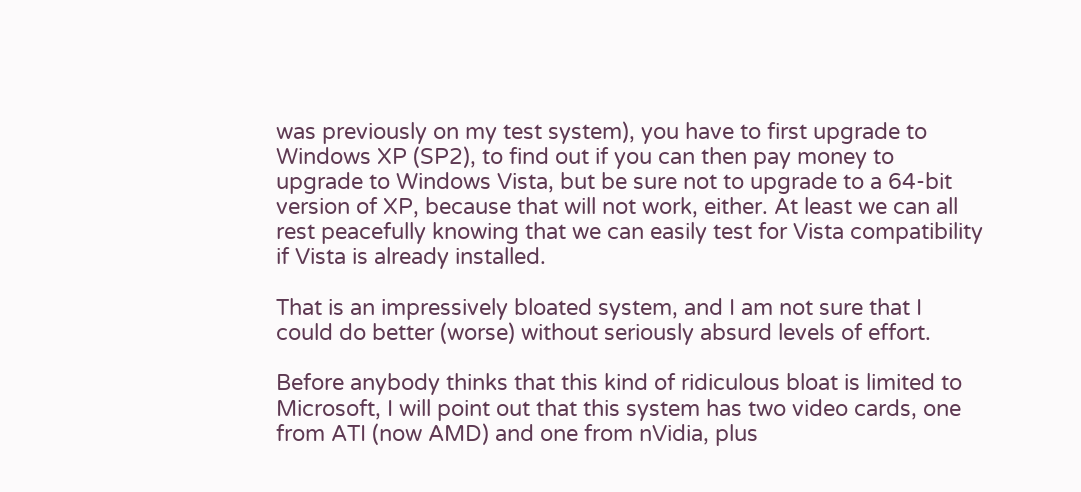was previously on my test system), you have to first upgrade to Windows XP (SP2), to find out if you can then pay money to upgrade to Windows Vista, but be sure not to upgrade to a 64-bit version of XP, because that will not work, either. At least we can all rest peacefully knowing that we can easily test for Vista compatibility if Vista is already installed.

That is an impressively bloated system, and I am not sure that I could do better (worse) without seriously absurd levels of effort.

Before anybody thinks that this kind of ridiculous bloat is limited to Microsoft, I will point out that this system has two video cards, one from ATI (now AMD) and one from nVidia, plus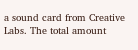a sound card from Creative Labs. The total amount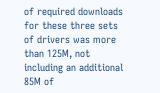of required downloads for these three sets of drivers was more than 125M, not including an additional 85M of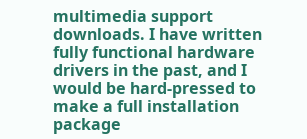multimedia support downloads. I have written fully functional hardware drivers in the past, and I would be hard-pressed to make a full installation package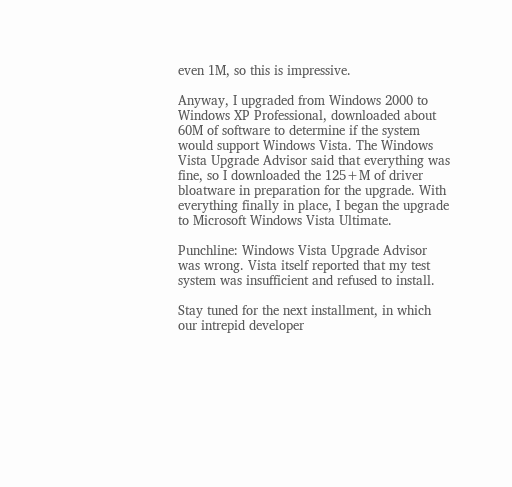even 1M, so this is impressive.

Anyway, I upgraded from Windows 2000 to Windows XP Professional, downloaded about 60M of software to determine if the system would support Windows Vista. The Windows Vista Upgrade Advisor said that everything was fine, so I downloaded the 125+M of driver bloatware in preparation for the upgrade. With everything finally in place, I began the upgrade to Microsoft Windows Vista Ultimate.

Punchline: Windows Vista Upgrade Advisor was wrong. Vista itself reported that my test system was insufficient and refused to install.

Stay tuned for the next installment, in which our intrepid developer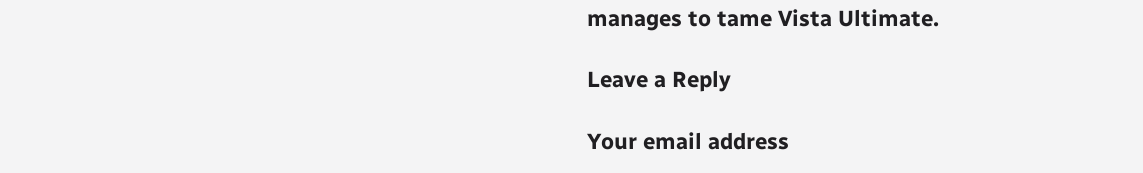manages to tame Vista Ultimate.

Leave a Reply

Your email address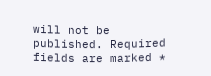will not be published. Required fields are marked *